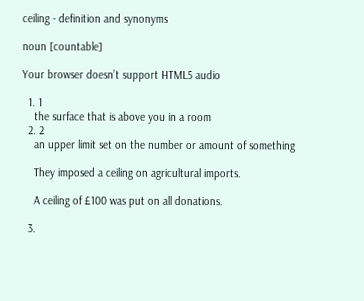ceiling - definition and synonyms

noun [countable]

Your browser doesn’t support HTML5 audio

  1. 1
    the surface that is above you in a room
  2. 2
    an upper limit set on the number or amount of something

    They imposed a ceiling on agricultural imports.

    A ceiling of £100 was put on all donations.

  3.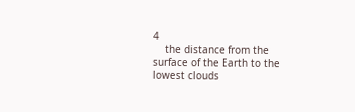4
    the distance from the surface of the Earth to the lowest clouds